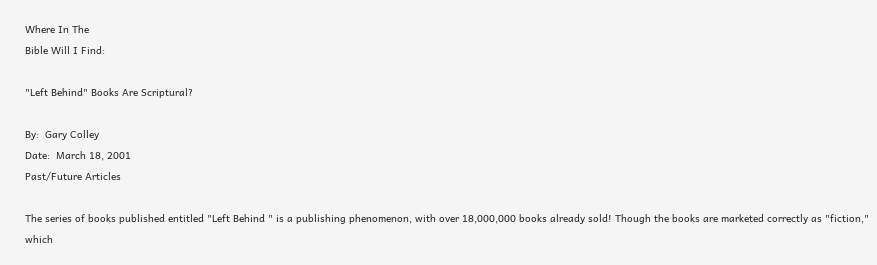Where In The
Bible Will I Find:

"Left Behind" Books Are Scriptural?

By:  Gary Colley
Date:  March 18, 2001
Past/Future Articles

The series of books published entitled "Left Behind " is a publishing phenomenon, with over 18,000,000 books already sold! Though the books are marketed correctly as "fiction," which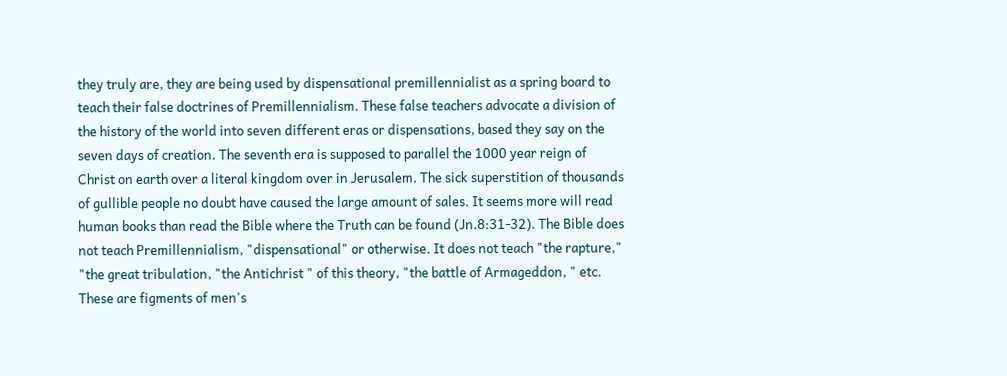they truly are, they are being used by dispensational premillennialist as a spring board to teach their false doctrines of Premillennialism. These false teachers advocate a division of the history of the world into seven different eras or dispensations, based they say on the seven days of creation. The seventh era is supposed to parallel the 1000 year reign of Christ on earth over a literal kingdom over in Jerusalem. The sick superstition of thousands of gullible people no doubt have caused the large amount of sales. It seems more will read human books than read the Bible where the Truth can be found (Jn.8:31-32). The Bible does not teach Premillennialism, "dispensational" or otherwise. It does not teach "the rapture," "the great tribulation, "the Antichrist " of this theory, "the battle of Armageddon, " etc. These are figments of men's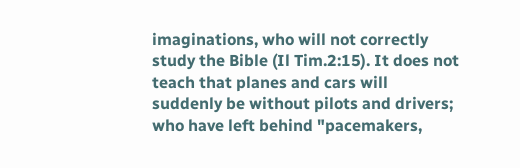imaginations, who will not correctly study the Bible (Il Tim.2:15). It does not teach that planes and cars will suddenly be without pilots and drivers; who have left behind "pacemakers,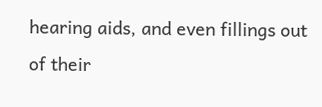hearing aids, and even fillings out of their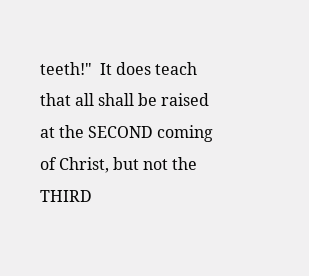teeth!"  It does teach that all shall be raised at the SECOND coming of Christ, but not the THIRD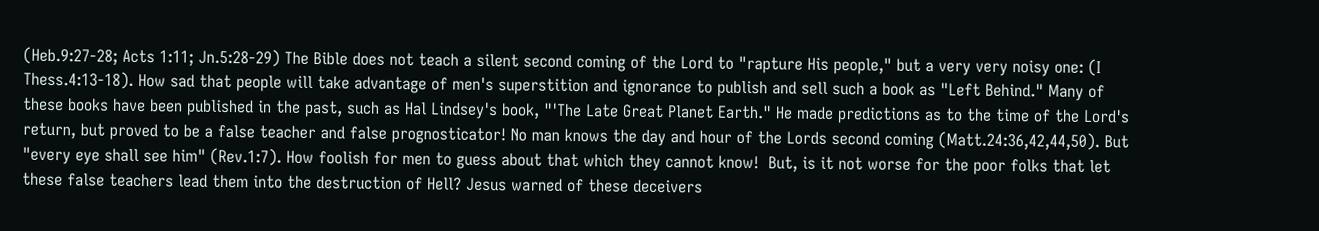(Heb.9:27-28; Acts 1:11; Jn.5:28-29) The Bible does not teach a silent second coming of the Lord to "rapture His people," but a very very noisy one: (I Thess.4:13-18). How sad that people will take advantage of men's superstition and ignorance to publish and sell such a book as "Left Behind." Many of these books have been published in the past, such as Hal Lindsey's book, "'The Late Great Planet Earth." He made predictions as to the time of the Lord's return, but proved to be a false teacher and false prognosticator! No man knows the day and hour of the Lords second coming (Matt.24:36,42,44,50). But "every eye shall see him" (Rev.1:7). How foolish for men to guess about that which they cannot know!  But, is it not worse for the poor folks that let these false teachers lead them into the destruction of Hell? Jesus warned of these deceivers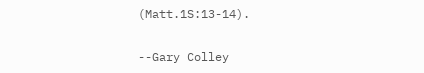(Matt.1S:13-14).

--Gary Colley